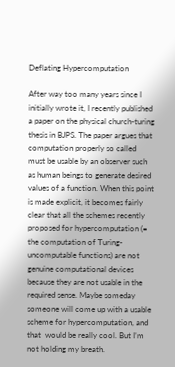Deflating Hypercomputation

After way too many years since I initially wrote it, I recently published a paper on the physical church-turing thesis in BJPS. The paper argues that computation properly so called must be usable by an observer such as human beings to generate desired values of a function. When this point is made explicit, it becomes fairly clear that all the schemes recently proposed for hypercomputation (= the computation of Turing-uncomputable functions) are not genuine computational devices because they are not usable in the required sense. Maybe someday someone will come up with a usable scheme for hypercomputation, and that  would be really cool. But I’m not holding my breath.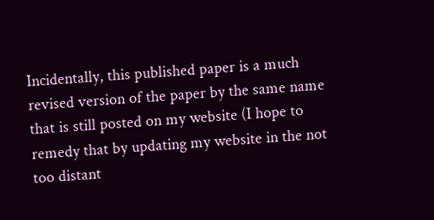Incidentally, this published paper is a much revised version of the paper by the same name that is still posted on my website (I hope to remedy that by updating my website in the not too distant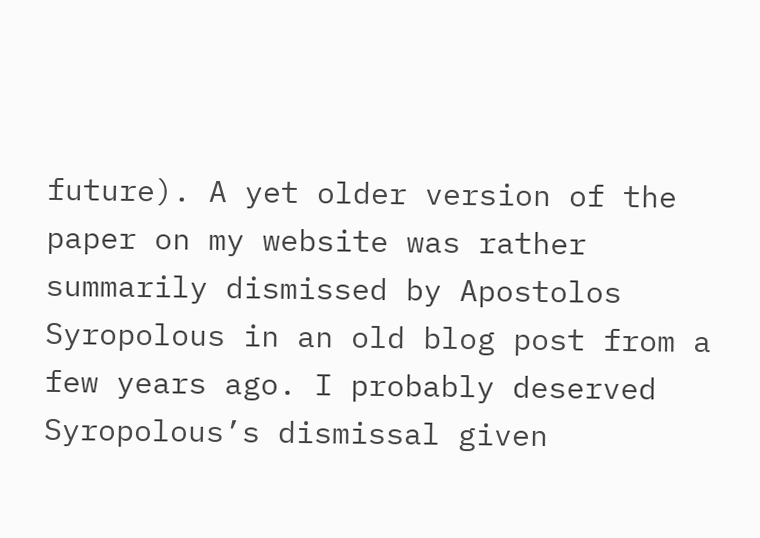future). A yet older version of the paper on my website was rather summarily dismissed by Apostolos Syropolous in an old blog post from a few years ago. I probably deserved Syropolous’s dismissal given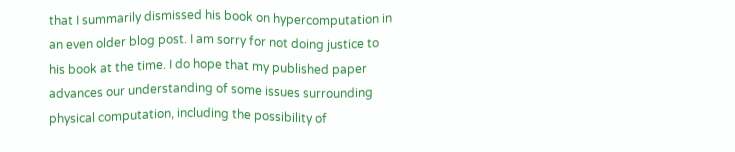that I summarily dismissed his book on hypercomputation in an even older blog post. I am sorry for not doing justice to his book at the time. I do hope that my published paper advances our understanding of some issues surrounding physical computation, including the possibility of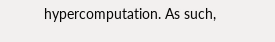hypercomputation. As such,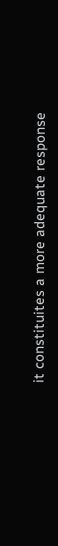it constituites a more adequate response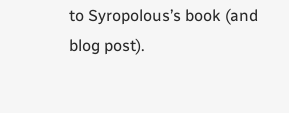to Syropolous’s book (and blog post).